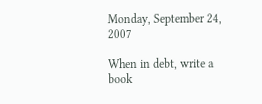Monday, September 24, 2007

When in debt, write a book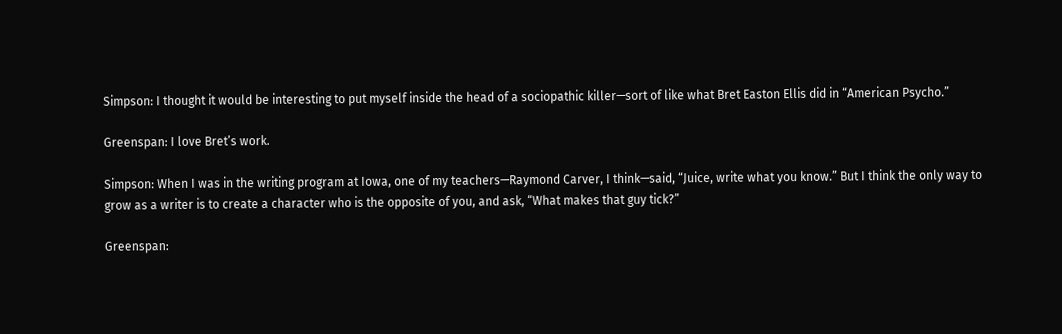Simpson: I thought it would be interesting to put myself inside the head of a sociopathic killer—sort of like what Bret Easton Ellis did in “American Psycho.”

Greenspan: I love Bret’s work.

Simpson: When I was in the writing program at Iowa, one of my teachers—Raymond Carver, I think—said, “Juice, write what you know.” But I think the only way to grow as a writer is to create a character who is the opposite of you, and ask, “What makes that guy tick?”

Greenspan: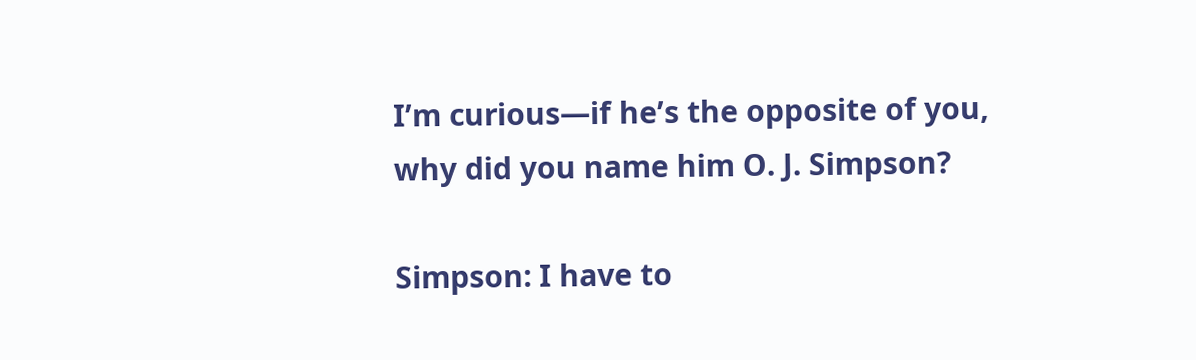I’m curious—if he’s the opposite of you, why did you name him O. J. Simpson?

Simpson: I have to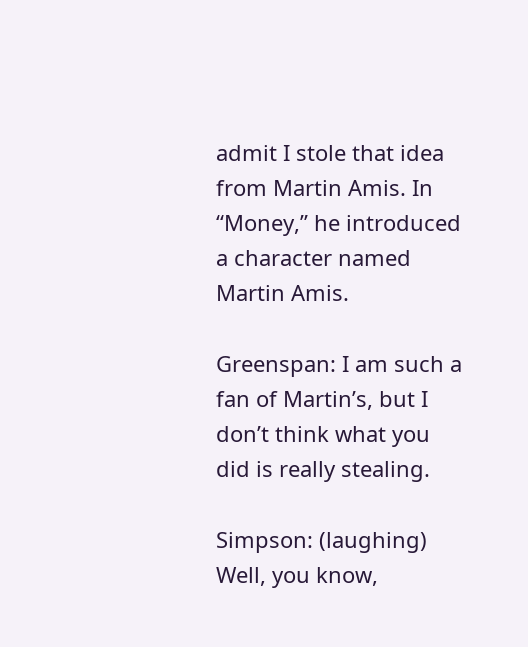admit I stole that idea from Martin Amis. In “Money,” he introduced a character named Martin Amis.

Greenspan: I am such a fan of Martin’s, but I don’t think what you did is really stealing.

Simpson: (laughing) Well, you know,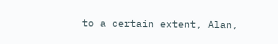to a certain extent, Alan,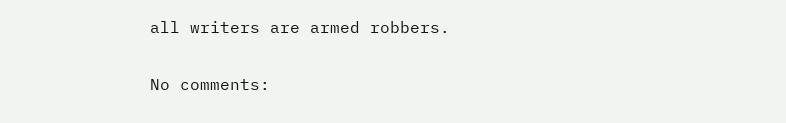all writers are armed robbers.

No comments: